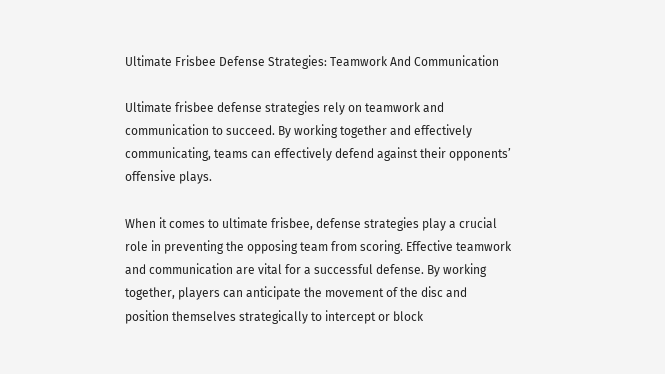Ultimate Frisbee Defense Strategies: Teamwork And Communication

Ultimate frisbee defense strategies rely on teamwork and communication to succeed. By working together and effectively communicating, teams can effectively defend against their opponents’ offensive plays.

When it comes to ultimate frisbee, defense strategies play a crucial role in preventing the opposing team from scoring. Effective teamwork and communication are vital for a successful defense. By working together, players can anticipate the movement of the disc and position themselves strategically to intercept or block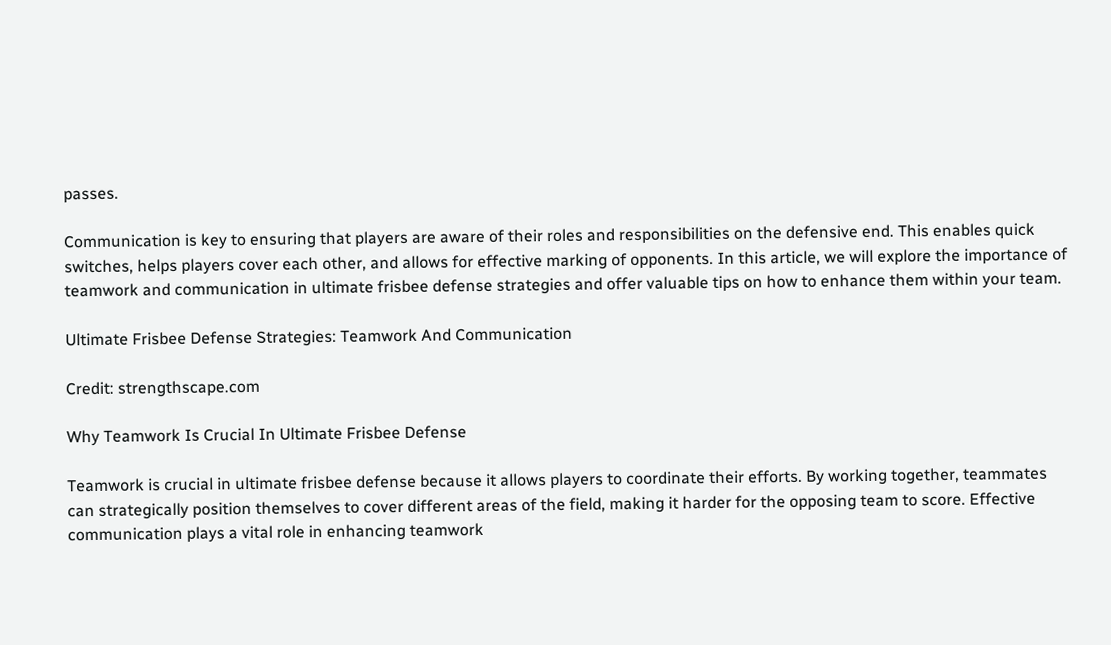passes.

Communication is key to ensuring that players are aware of their roles and responsibilities on the defensive end. This enables quick switches, helps players cover each other, and allows for effective marking of opponents. In this article, we will explore the importance of teamwork and communication in ultimate frisbee defense strategies and offer valuable tips on how to enhance them within your team.

Ultimate Frisbee Defense Strategies: Teamwork And Communication

Credit: strengthscape.com

Why Teamwork Is Crucial In Ultimate Frisbee Defense

Teamwork is crucial in ultimate frisbee defense because it allows players to coordinate their efforts. By working together, teammates can strategically position themselves to cover different areas of the field, making it harder for the opposing team to score. Effective communication plays a vital role in enhancing teamwork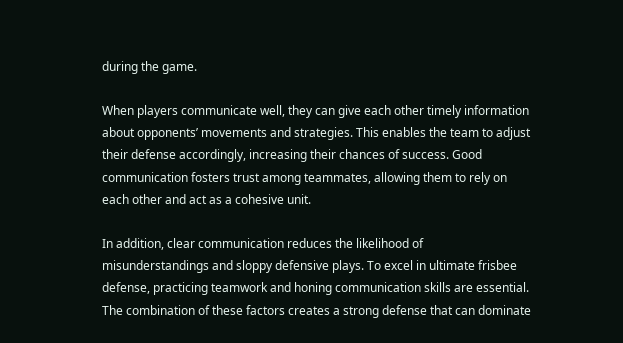during the game.

When players communicate well, they can give each other timely information about opponents’ movements and strategies. This enables the team to adjust their defense accordingly, increasing their chances of success. Good communication fosters trust among teammates, allowing them to rely on each other and act as a cohesive unit.

In addition, clear communication reduces the likelihood of misunderstandings and sloppy defensive plays. To excel in ultimate frisbee defense, practicing teamwork and honing communication skills are essential. The combination of these factors creates a strong defense that can dominate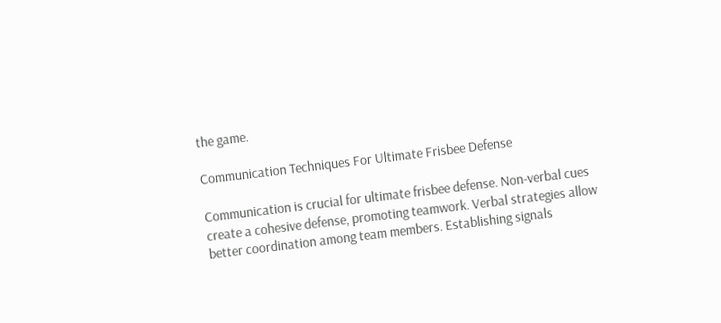the game.

Communication Techniques For Ultimate Frisbee Defense

Communication is crucial for ultimate frisbee defense. Non-verbal cues create a cohesive defense, promoting teamwork. Verbal strategies allow better coordination among team members. Establishing signals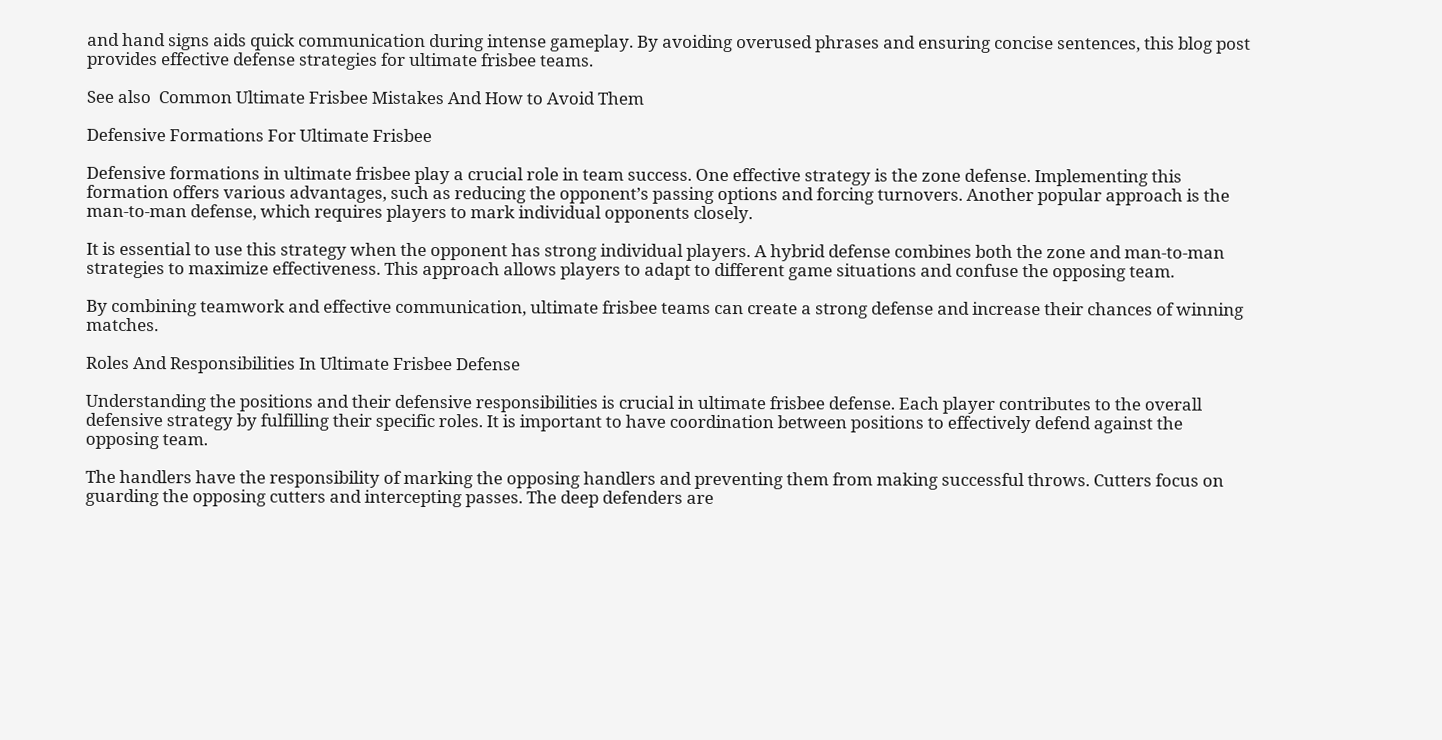and hand signs aids quick communication during intense gameplay. By avoiding overused phrases and ensuring concise sentences, this blog post provides effective defense strategies for ultimate frisbee teams.

See also  Common Ultimate Frisbee Mistakes And How to Avoid Them

Defensive Formations For Ultimate Frisbee

Defensive formations in ultimate frisbee play a crucial role in team success. One effective strategy is the zone defense. Implementing this formation offers various advantages, such as reducing the opponent’s passing options and forcing turnovers. Another popular approach is the man-to-man defense, which requires players to mark individual opponents closely.

It is essential to use this strategy when the opponent has strong individual players. A hybrid defense combines both the zone and man-to-man strategies to maximize effectiveness. This approach allows players to adapt to different game situations and confuse the opposing team.

By combining teamwork and effective communication, ultimate frisbee teams can create a strong defense and increase their chances of winning matches.

Roles And Responsibilities In Ultimate Frisbee Defense

Understanding the positions and their defensive responsibilities is crucial in ultimate frisbee defense. Each player contributes to the overall defensive strategy by fulfilling their specific roles. It is important to have coordination between positions to effectively defend against the opposing team.

The handlers have the responsibility of marking the opposing handlers and preventing them from making successful throws. Cutters focus on guarding the opposing cutters and intercepting passes. The deep defenders are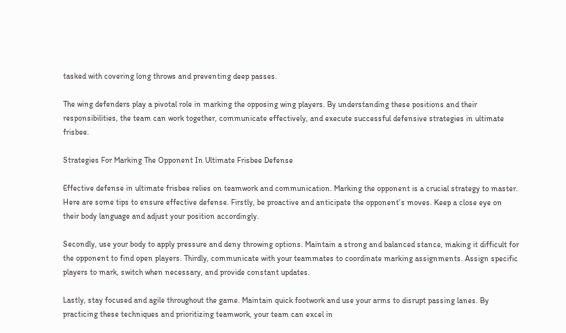tasked with covering long throws and preventing deep passes.

The wing defenders play a pivotal role in marking the opposing wing players. By understanding these positions and their responsibilities, the team can work together, communicate effectively, and execute successful defensive strategies in ultimate frisbee.

Strategies For Marking The Opponent In Ultimate Frisbee Defense

Effective defense in ultimate frisbee relies on teamwork and communication. Marking the opponent is a crucial strategy to master. Here are some tips to ensure effective defense. Firstly, be proactive and anticipate the opponent’s moves. Keep a close eye on their body language and adjust your position accordingly.

Secondly, use your body to apply pressure and deny throwing options. Maintain a strong and balanced stance, making it difficult for the opponent to find open players. Thirdly, communicate with your teammates to coordinate marking assignments. Assign specific players to mark, switch when necessary, and provide constant updates.

Lastly, stay focused and agile throughout the game. Maintain quick footwork and use your arms to disrupt passing lanes. By practicing these techniques and prioritizing teamwork, your team can excel in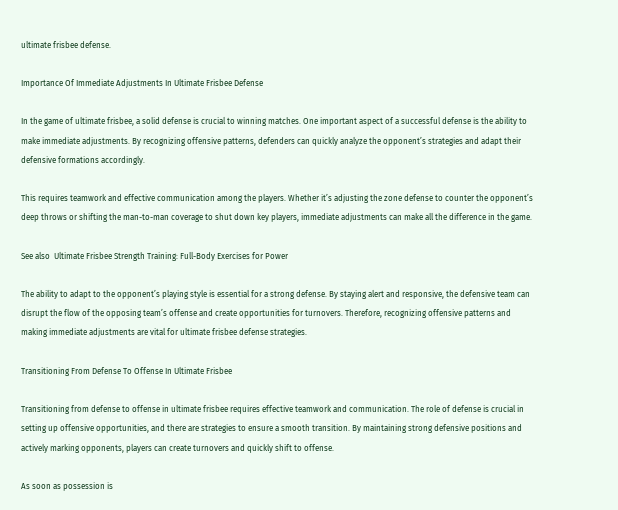ultimate frisbee defense.

Importance Of Immediate Adjustments In Ultimate Frisbee Defense

In the game of ultimate frisbee, a solid defense is crucial to winning matches. One important aspect of a successful defense is the ability to make immediate adjustments. By recognizing offensive patterns, defenders can quickly analyze the opponent’s strategies and adapt their defensive formations accordingly.

This requires teamwork and effective communication among the players. Whether it’s adjusting the zone defense to counter the opponent’s deep throws or shifting the man-to-man coverage to shut down key players, immediate adjustments can make all the difference in the game.

See also  Ultimate Frisbee Strength Training: Full-Body Exercises for Power

The ability to adapt to the opponent’s playing style is essential for a strong defense. By staying alert and responsive, the defensive team can disrupt the flow of the opposing team’s offense and create opportunities for turnovers. Therefore, recognizing offensive patterns and making immediate adjustments are vital for ultimate frisbee defense strategies.

Transitioning From Defense To Offense In Ultimate Frisbee

Transitioning from defense to offense in ultimate frisbee requires effective teamwork and communication. The role of defense is crucial in setting up offensive opportunities, and there are strategies to ensure a smooth transition. By maintaining strong defensive positions and actively marking opponents, players can create turnovers and quickly shift to offense.

As soon as possession is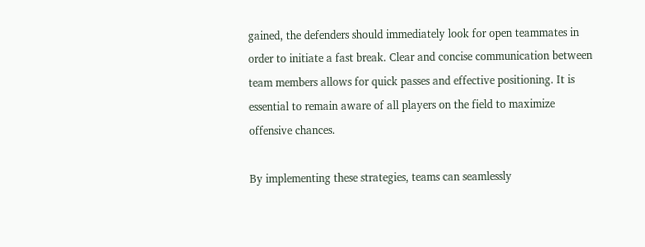gained, the defenders should immediately look for open teammates in order to initiate a fast break. Clear and concise communication between team members allows for quick passes and effective positioning. It is essential to remain aware of all players on the field to maximize offensive chances.

By implementing these strategies, teams can seamlessly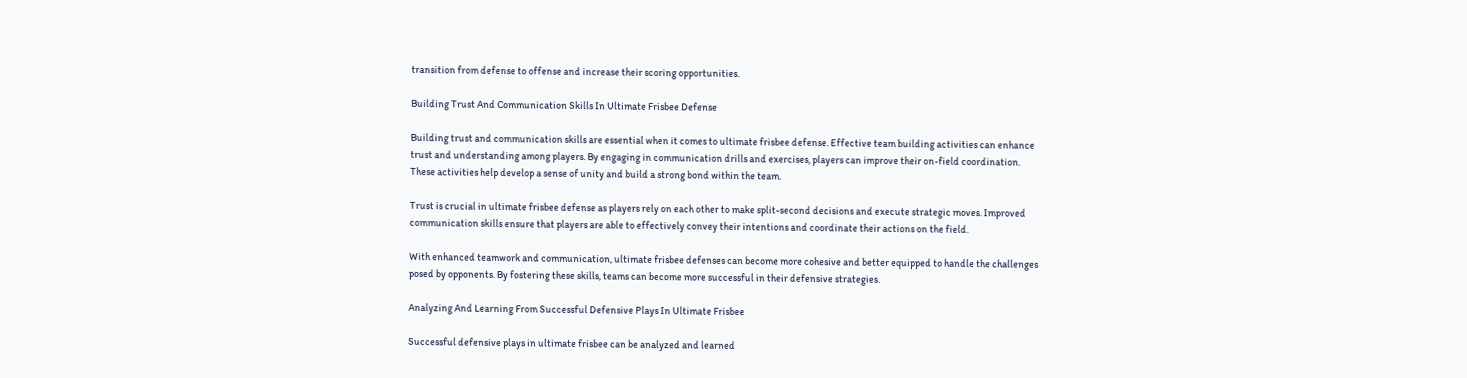transition from defense to offense and increase their scoring opportunities.

Building Trust And Communication Skills In Ultimate Frisbee Defense

Building trust and communication skills are essential when it comes to ultimate frisbee defense. Effective team building activities can enhance trust and understanding among players. By engaging in communication drills and exercises, players can improve their on-field coordination. These activities help develop a sense of unity and build a strong bond within the team.

Trust is crucial in ultimate frisbee defense as players rely on each other to make split-second decisions and execute strategic moves. Improved communication skills ensure that players are able to effectively convey their intentions and coordinate their actions on the field.

With enhanced teamwork and communication, ultimate frisbee defenses can become more cohesive and better equipped to handle the challenges posed by opponents. By fostering these skills, teams can become more successful in their defensive strategies.

Analyzing And Learning From Successful Defensive Plays In Ultimate Frisbee

Successful defensive plays in ultimate frisbee can be analyzed and learned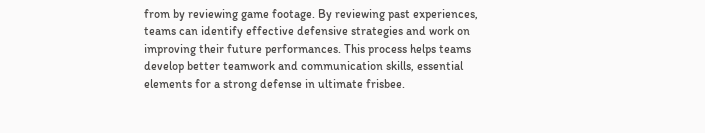from by reviewing game footage. By reviewing past experiences, teams can identify effective defensive strategies and work on improving their future performances. This process helps teams develop better teamwork and communication skills, essential elements for a strong defense in ultimate frisbee.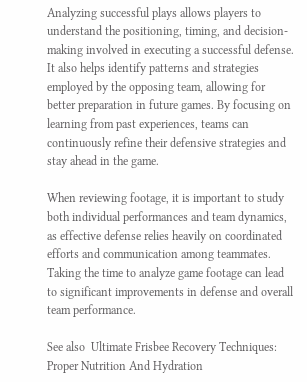Analyzing successful plays allows players to understand the positioning, timing, and decision-making involved in executing a successful defense. It also helps identify patterns and strategies employed by the opposing team, allowing for better preparation in future games. By focusing on learning from past experiences, teams can continuously refine their defensive strategies and stay ahead in the game.

When reviewing footage, it is important to study both individual performances and team dynamics, as effective defense relies heavily on coordinated efforts and communication among teammates. Taking the time to analyze game footage can lead to significant improvements in defense and overall team performance.

See also  Ultimate Frisbee Recovery Techniques: Proper Nutrition And Hydration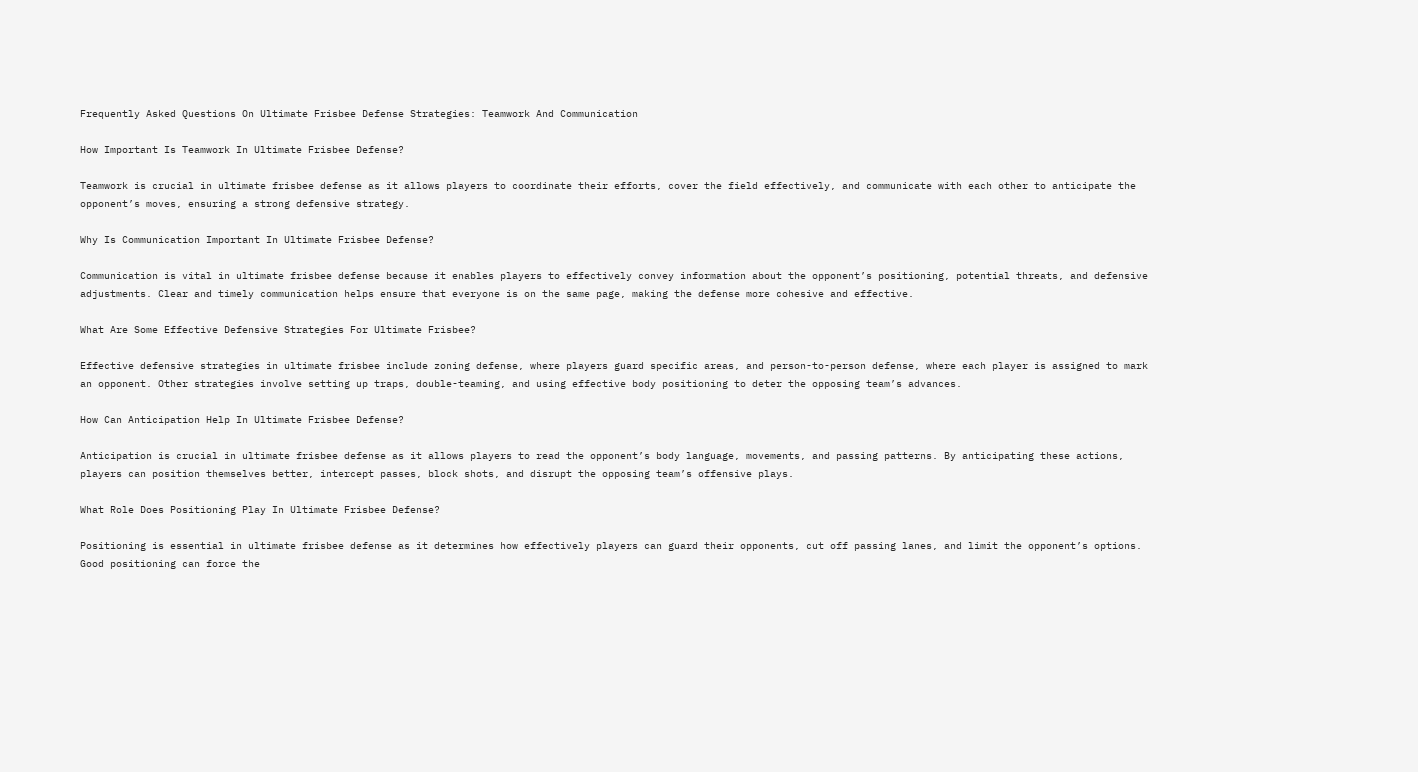Frequently Asked Questions On Ultimate Frisbee Defense Strategies: Teamwork And Communication

How Important Is Teamwork In Ultimate Frisbee Defense?

Teamwork is crucial in ultimate frisbee defense as it allows players to coordinate their efforts, cover the field effectively, and communicate with each other to anticipate the opponent’s moves, ensuring a strong defensive strategy.

Why Is Communication Important In Ultimate Frisbee Defense?

Communication is vital in ultimate frisbee defense because it enables players to effectively convey information about the opponent’s positioning, potential threats, and defensive adjustments. Clear and timely communication helps ensure that everyone is on the same page, making the defense more cohesive and effective.

What Are Some Effective Defensive Strategies For Ultimate Frisbee?

Effective defensive strategies in ultimate frisbee include zoning defense, where players guard specific areas, and person-to-person defense, where each player is assigned to mark an opponent. Other strategies involve setting up traps, double-teaming, and using effective body positioning to deter the opposing team’s advances.

How Can Anticipation Help In Ultimate Frisbee Defense?

Anticipation is crucial in ultimate frisbee defense as it allows players to read the opponent’s body language, movements, and passing patterns. By anticipating these actions, players can position themselves better, intercept passes, block shots, and disrupt the opposing team’s offensive plays.

What Role Does Positioning Play In Ultimate Frisbee Defense?

Positioning is essential in ultimate frisbee defense as it determines how effectively players can guard their opponents, cut off passing lanes, and limit the opponent’s options. Good positioning can force the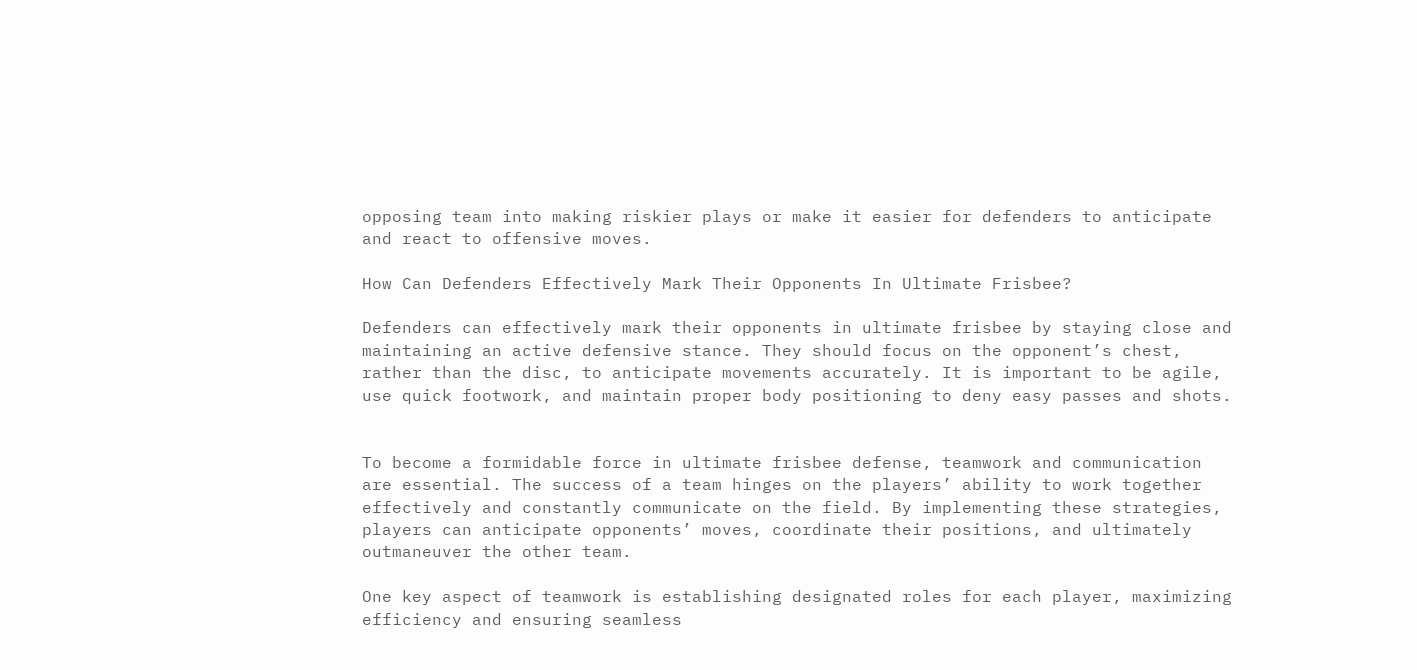opposing team into making riskier plays or make it easier for defenders to anticipate and react to offensive moves.

How Can Defenders Effectively Mark Their Opponents In Ultimate Frisbee?

Defenders can effectively mark their opponents in ultimate frisbee by staying close and maintaining an active defensive stance. They should focus on the opponent’s chest, rather than the disc, to anticipate movements accurately. It is important to be agile, use quick footwork, and maintain proper body positioning to deny easy passes and shots.


To become a formidable force in ultimate frisbee defense, teamwork and communication are essential. The success of a team hinges on the players’ ability to work together effectively and constantly communicate on the field. By implementing these strategies, players can anticipate opponents’ moves, coordinate their positions, and ultimately outmaneuver the other team.

One key aspect of teamwork is establishing designated roles for each player, maximizing efficiency and ensuring seamless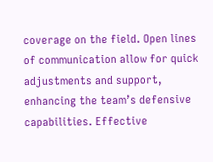coverage on the field. Open lines of communication allow for quick adjustments and support, enhancing the team’s defensive capabilities. Effective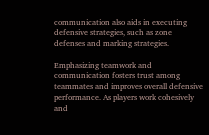communication also aids in executing defensive strategies, such as zone defenses and marking strategies.

Emphasizing teamwork and communication fosters trust among teammates and improves overall defensive performance. As players work cohesively and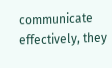communicate effectively, they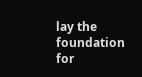lay the foundation for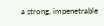a strong, impenetrable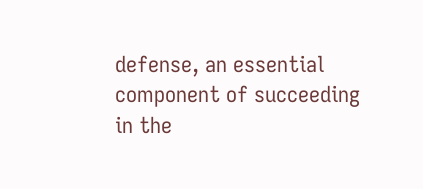defense, an essential component of succeeding in the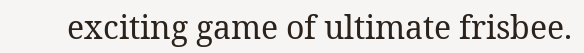exciting game of ultimate frisbee.